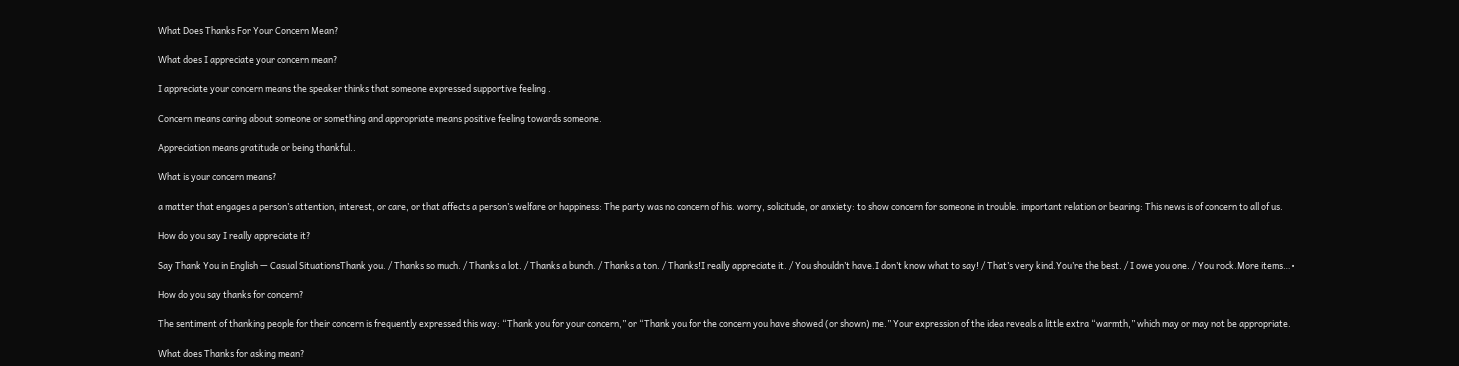What Does Thanks For Your Concern Mean?

What does I appreciate your concern mean?

I appreciate your concern means the speaker thinks that someone expressed supportive feeling .

Concern means caring about someone or something and appropriate means positive feeling towards someone.

Appreciation means gratitude or being thankful..

What is your concern means?

a matter that engages a person’s attention, interest, or care, or that affects a person’s welfare or happiness: The party was no concern of his. worry, solicitude, or anxiety: to show concern for someone in trouble. important relation or bearing: This news is of concern to all of us.

How do you say I really appreciate it?

Say Thank You in English — Casual SituationsThank you. / Thanks so much. / Thanks a lot. / Thanks a bunch. / Thanks a ton. / Thanks!I really appreciate it. / You shouldn’t have.I don’t know what to say! / That’s very kind.You’re the best. / I owe you one. / You rock.More items…•

How do you say thanks for concern?

The sentiment of thanking people for their concern is frequently expressed this way: “Thank you for your concern,” or “Thank you for the concern you have showed (or shown) me.” Your expression of the idea reveals a little extra “warmth,” which may or may not be appropriate.

What does Thanks for asking mean?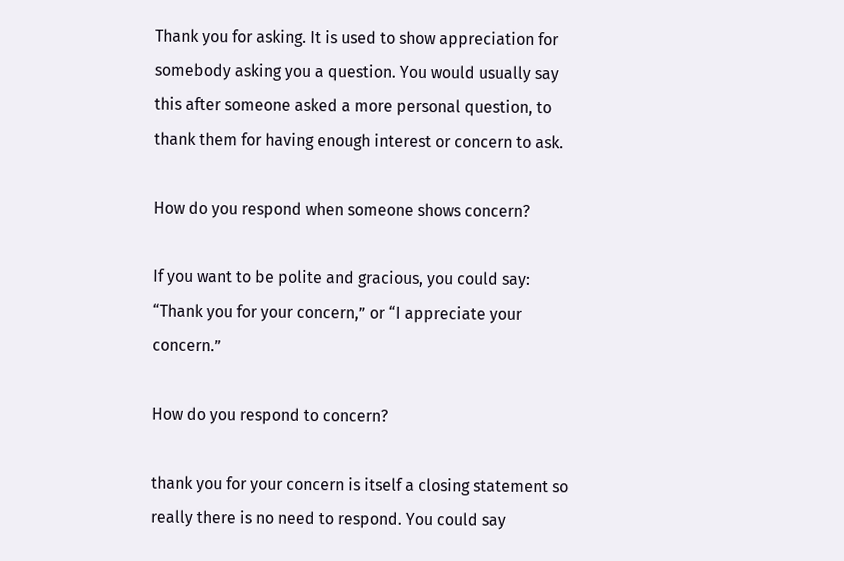Thank you for asking. It is used to show appreciation for somebody asking you a question. You would usually say this after someone asked a more personal question, to thank them for having enough interest or concern to ask.

How do you respond when someone shows concern?

If you want to be polite and gracious, you could say: “Thank you for your concern,” or “I appreciate your concern.”

How do you respond to concern?

thank you for your concern is itself a closing statement so really there is no need to respond. You could say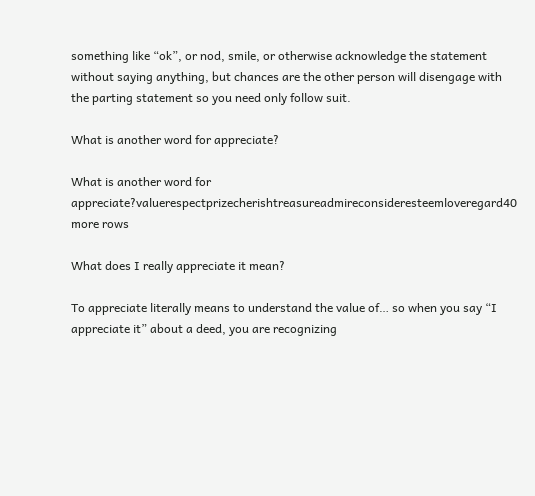something like “ok”, or nod, smile, or otherwise acknowledge the statement without saying anything, but chances are the other person will disengage with the parting statement so you need only follow suit.

What is another word for appreciate?

What is another word for appreciate?valuerespectprizecherishtreasureadmireconsideresteemloveregard40 more rows

What does I really appreciate it mean?

To appreciate literally means to understand the value of… so when you say “I appreciate it” about a deed, you are recognizing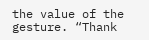the value of the gesture. “Thank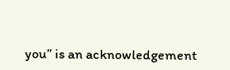you” is an acknowledgement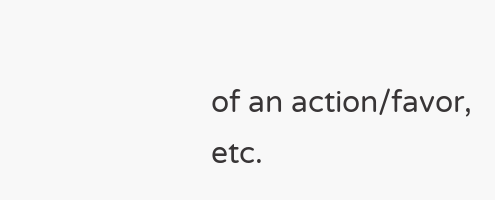of an action/favor, etc.